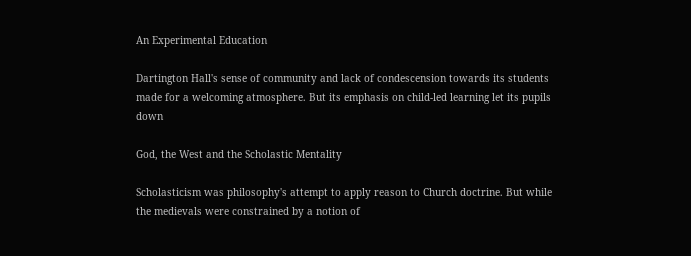An Experimental Education

Dartington Hall's sense of community and lack of condescension towards its students made for a welcoming atmosphere. But its emphasis on child-led learning let its pupils down

God, the West and the Scholastic Mentality

Scholasticism was philosophy's attempt to apply reason to Church doctrine. But while the medievals were constrained by a notion of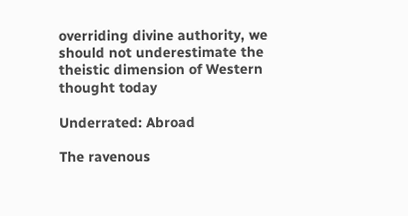overriding divine authority, we should not underestimate the theistic dimension of Western thought today

Underrated: Abroad

The ravenous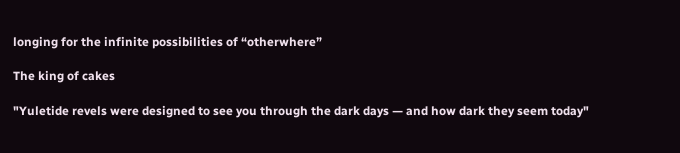longing for the infinite possibilities of “otherwhere”

The king of cakes

"Yuletide revels were designed to see you through the dark days — and how dark they seem today"